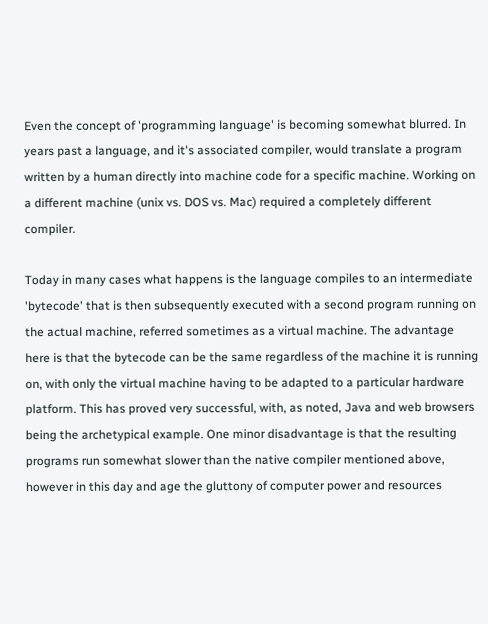Even the concept of 'programming language' is becoming somewhat blurred. In years past a language, and it's associated compiler, would translate a program written by a human directly into machine code for a specific machine. Working on a different machine (unix vs. DOS vs. Mac) required a completely different compiler.

Today in many cases what happens is the language compiles to an intermediate 'bytecode' that is then subsequently executed with a second program running on the actual machine, referred sometimes as a virtual machine. The advantage here is that the bytecode can be the same regardless of the machine it is running on, with only the virtual machine having to be adapted to a particular hardware platform. This has proved very successful, with, as noted, Java and web browsers being the archetypical example. One minor disadvantage is that the resulting programs run somewhat slower than the native compiler mentioned above, however in this day and age the gluttony of computer power and resources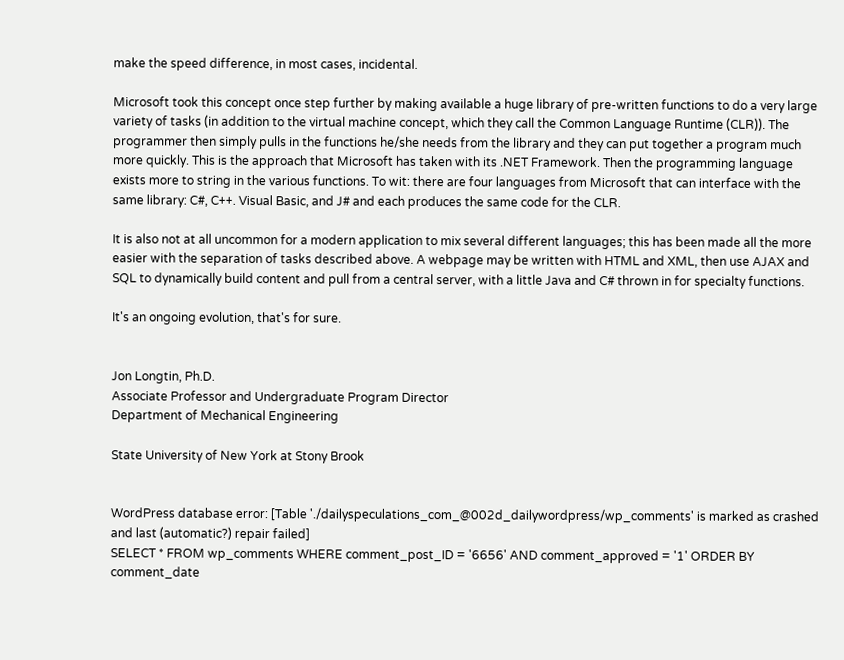make the speed difference, in most cases, incidental.

Microsoft took this concept once step further by making available a huge library of pre-written functions to do a very large variety of tasks (in addition to the virtual machine concept, which they call the Common Language Runtime (CLR)). The programmer then simply pulls in the functions he/she needs from the library and they can put together a program much more quickly. This is the approach that Microsoft has taken with its .NET Framework. Then the programming language exists more to string in the various functions. To wit: there are four languages from Microsoft that can interface with the same library: C#, C++. Visual Basic, and J# and each produces the same code for the CLR.

It is also not at all uncommon for a modern application to mix several different languages; this has been made all the more easier with the separation of tasks described above. A webpage may be written with HTML and XML, then use AJAX and SQL to dynamically build content and pull from a central server, with a little Java and C# thrown in for specialty functions.

It's an ongoing evolution, that's for sure.


Jon Longtin, Ph.D.
Associate Professor and Undergraduate Program Director
Department of Mechanical Engineering

State University of New York at Stony Brook


WordPress database error: [Table './dailyspeculations_com_@002d_dailywordpress/wp_comments' is marked as crashed and last (automatic?) repair failed]
SELECT * FROM wp_comments WHERE comment_post_ID = '6656' AND comment_approved = '1' ORDER BY comment_date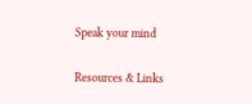Speak your mind


Resources & Links